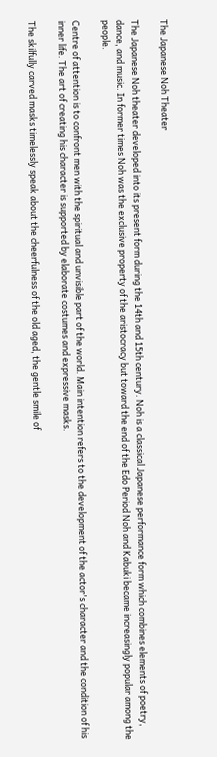The Japanese Noh Theater

The Japanese Noh theater developed into its present form during the 14th and 15th century. Noh is a classical Japanese performance form which combines elements of poetry, dance, and music. In former times Noh was the exclusive property of the aristocracy but toward the end of the Edo Period Noh and Kabuki became increasingly popular among the people.

Centre of attention is to confront men with the spiritual and unvisible part of the world. Main intention refers to the development of the actor's character and the condition of his inner life. The art of creating his character is supported by elaborate costumes and expressive masks.

The skilfully carved masks timelessly speak about the cheerfulness of the old aged, the gentle smile of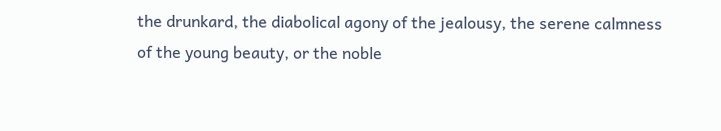the drunkard, the diabolical agony of the jealousy, the serene calmness of the young beauty, or the noble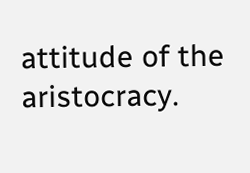attitude of the aristocracy.